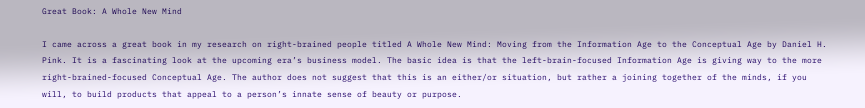Great Book: A Whole New Mind

I came across a great book in my research on right-brained people titled A Whole New Mind: Moving from the Information Age to the Conceptual Age by Daniel H. Pink. It is a fascinating look at the upcoming era’s business model. The basic idea is that the left-brain-focused Information Age is giving way to the more right-brained-focused Conceptual Age. The author does not suggest that this is an either/or situation, but rather a joining together of the minds, if you will, to build products that appeal to a person’s innate sense of beauty or purpose.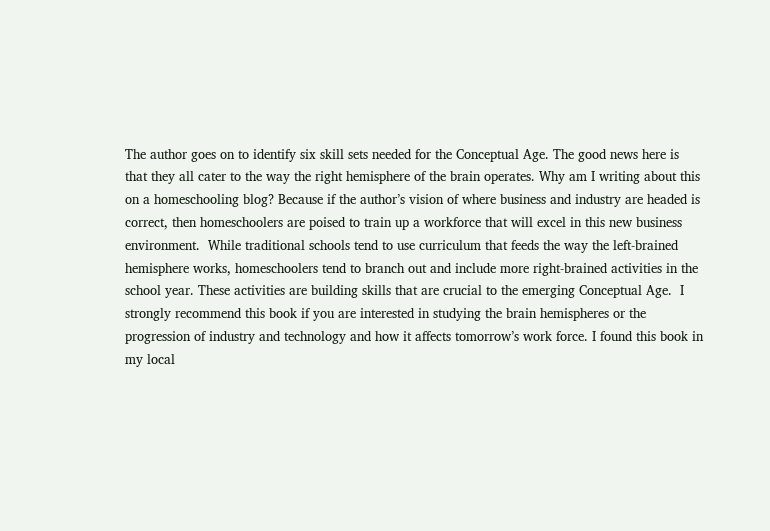The author goes on to identify six skill sets needed for the Conceptual Age. The good news here is that they all cater to the way the right hemisphere of the brain operates. Why am I writing about this on a homeschooling blog? Because if the author’s vision of where business and industry are headed is correct, then homeschoolers are poised to train up a workforce that will excel in this new business environment.  While traditional schools tend to use curriculum that feeds the way the left-brained hemisphere works, homeschoolers tend to branch out and include more right-brained activities in the school year. These activities are building skills that are crucial to the emerging Conceptual Age.  I strongly recommend this book if you are interested in studying the brain hemispheres or the progression of industry and technology and how it affects tomorrow’s work force. I found this book in my local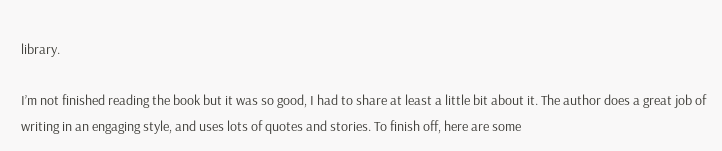library.

I’m not finished reading the book but it was so good, I had to share at least a little bit about it. The author does a great job of writing in an engaging style, and uses lots of quotes and stories. To finish off, here are some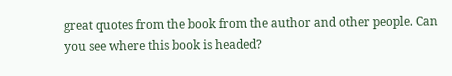great quotes from the book from the author and other people. Can you see where this book is headed?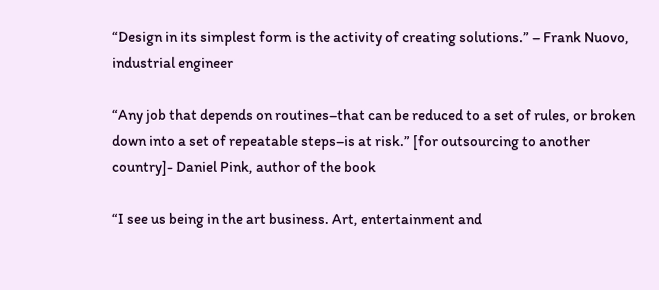“Design in its simplest form is the activity of creating solutions.” – Frank Nuovo, industrial engineer

“Any job that depends on routines–that can be reduced to a set of rules, or broken down into a set of repeatable steps–is at risk.” [for outsourcing to another country]- Daniel Pink, author of the book

“I see us being in the art business. Art, entertainment and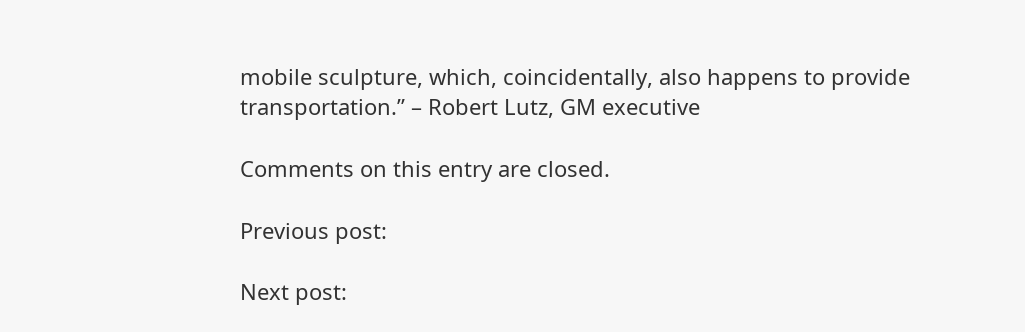mobile sculpture, which, coincidentally, also happens to provide transportation.” – Robert Lutz, GM executive

Comments on this entry are closed.

Previous post:

Next post: